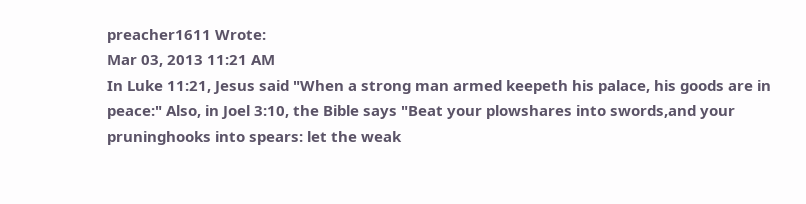preacher1611 Wrote:
Mar 03, 2013 11:21 AM
In Luke 11:21, Jesus said "When a strong man armed keepeth his palace, his goods are in peace:" Also, in Joel 3:10, the Bible says "Beat your plowshares into swords,and your pruninghooks into spears: let the weak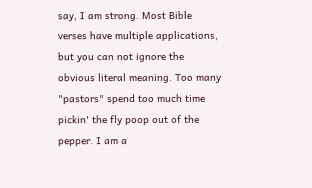say, I am strong. Most Bible verses have multiple applications, but you can not ignore the obvious literal meaning. Too many "pastors" spend too much time pickin' the fly poop out of the pepper. I am a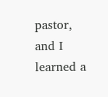pastor, and I learned a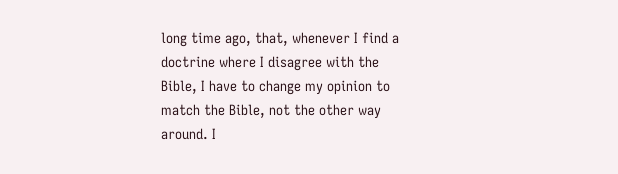long time ago, that, whenever I find a doctrine where I disagree with the Bible, I have to change my opinion to match the Bible, not the other way around. I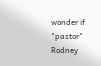wonder if "pastor" Rodney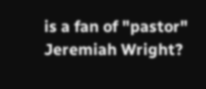is a fan of "pastor" Jeremiah Wright?